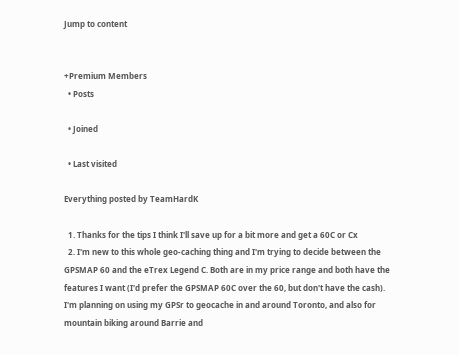Jump to content


+Premium Members
  • Posts

  • Joined

  • Last visited

Everything posted by TeamHardK

  1. Thanks for the tips I think I'll save up for a bit more and get a 60C or Cx
  2. I'm new to this whole geo-caching thing and I'm trying to decide between the GPSMAP 60 and the eTrex Legend C. Both are in my price range and both have the features I want (I'd prefer the GPSMAP 60C over the 60, but don't have the cash). I'm planning on using my GPSr to geocache in and around Toronto, and also for mountain biking around Barrie and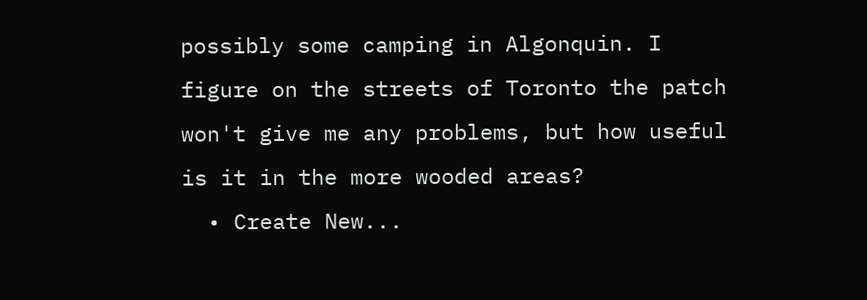possibly some camping in Algonquin. I figure on the streets of Toronto the patch won't give me any problems, but how useful is it in the more wooded areas?
  • Create New...